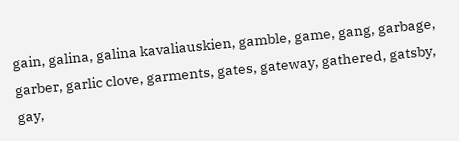gain, galina, galina kavaliauskien, gamble, game, gang, garbage, garber, garlic clove, garments, gates, gateway, gathered, gatsby, gay,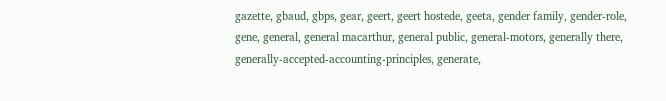gazette, gbaud, gbps, gear, geert, geert hostede, geeta, gender family, gender-role, gene, general, general macarthur, general public, general-motors, generally there, generally-accepted-accounting-principles, generate,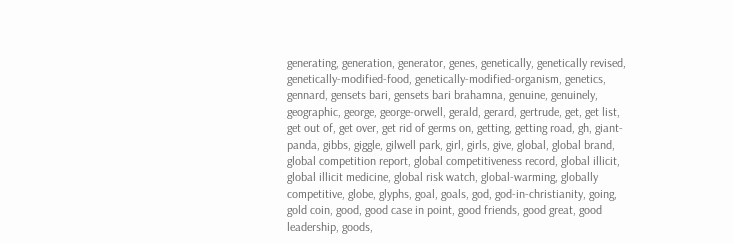generating, generation, generator, genes, genetically, genetically revised, genetically-modified-food, genetically-modified-organism, genetics, gennard, gensets bari, gensets bari brahamna, genuine, genuinely, geographic, george, george-orwell, gerald, gerard, gertrude, get, get list, get out of, get over, get rid of germs on, getting, getting road, gh, giant-panda, gibbs, giggle, gilwell park, girl, girls, give, global, global brand, global competition report, global competitiveness record, global illicit, global illicit medicine, global risk watch, global-warming, globally competitive, globe, glyphs, goal, goals, god, god-in-christianity, going, gold coin, good, good case in point, good friends, good great, good leadership, goods,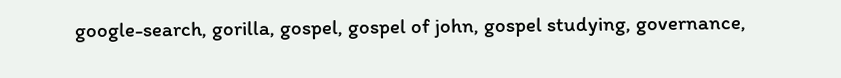google-search, gorilla, gospel, gospel of john, gospel studying, governance,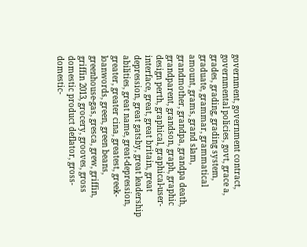government, government contract, governmental policies, govt, grace a, grades, grading, grading system, graduate, grammar, grammatical amount, grams, grand slam, grandmother, grandpa, grandpa death, grandparent, grandson, graph, graphic design perth, graphical, graphical-user-interface, great, great britain, great depression, great gatsby, great leadership abilities, great name, great-depression, greater, greater cina, greatest, greek-loanwords, green, green beans, greenhouse-gas, gresca, grew, griffin, griffin 2013, grocery, grooves, gross domestic product deflator, gross-domestic-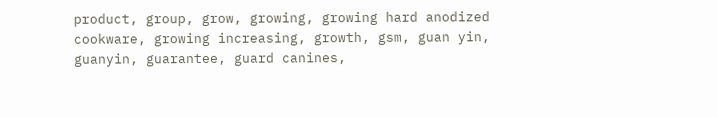product, group, grow, growing, growing hard anodized cookware, growing increasing, growth, gsm, guan yin, guanyin, guarantee, guard canines,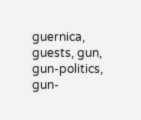guernica, guests, gun, gun-politics, gun-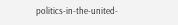politics-in-the-united-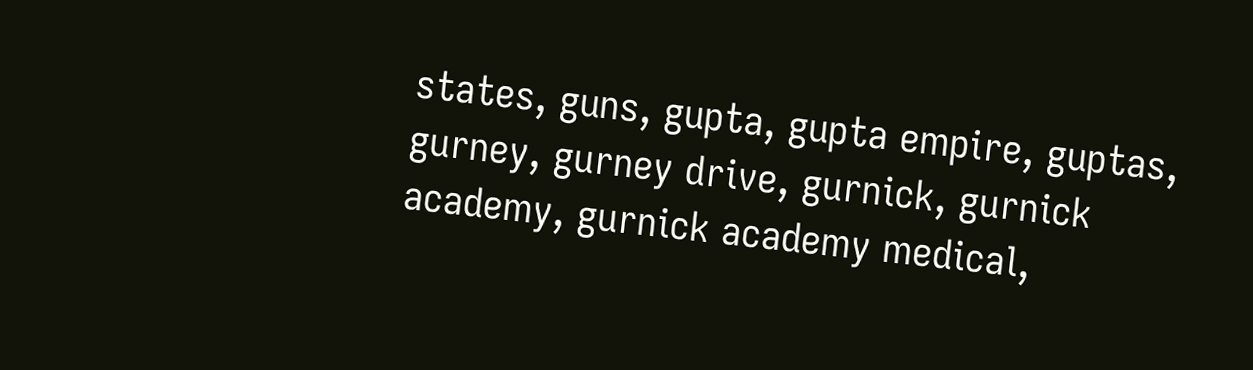states, guns, gupta, gupta empire, guptas, gurney, gurney drive, gurnick, gurnick academy, gurnick academy medical,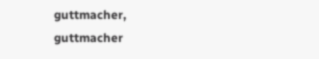guttmacher, guttmacher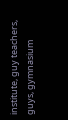institute, guy teachers, guys, gymnasium